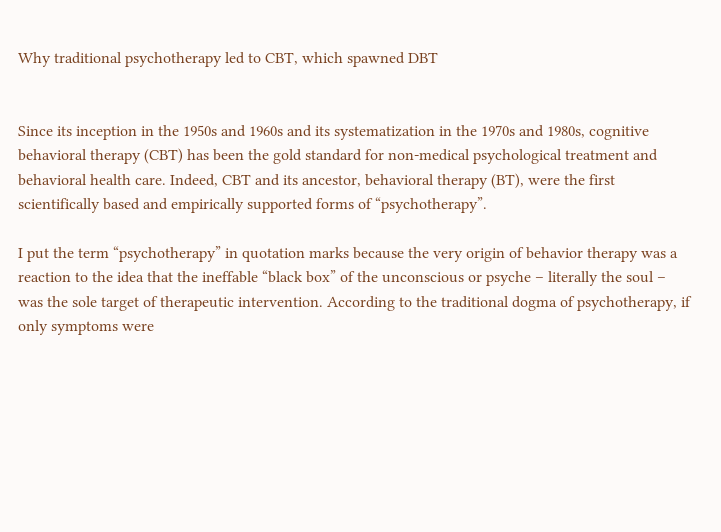Why traditional psychotherapy led to CBT, which spawned DBT


Since its inception in the 1950s and 1960s and its systematization in the 1970s and 1980s, cognitive behavioral therapy (CBT) has been the gold standard for non-medical psychological treatment and behavioral health care. Indeed, CBT and its ancestor, behavioral therapy (BT), were the first scientifically based and empirically supported forms of “psychotherapy”.

I put the term “psychotherapy” in quotation marks because the very origin of behavior therapy was a reaction to the idea that the ineffable “black box” of the unconscious or psyche – literally the soul – was the sole target of therapeutic intervention. According to the traditional dogma of psychotherapy, if only symptoms were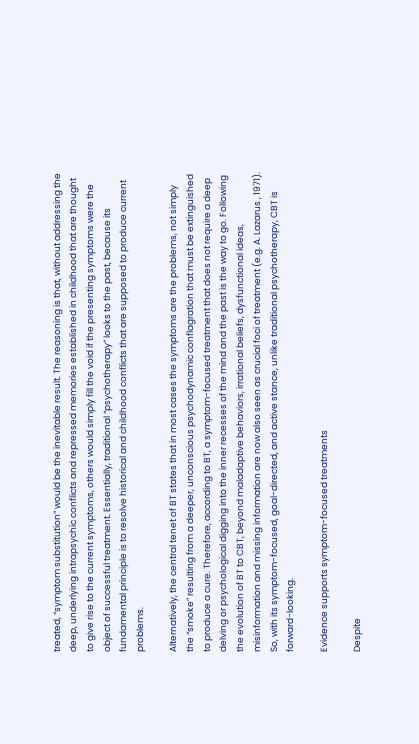treated, “symptom substitution” would be the inevitable result. The reasoning is that, without addressing the deep, underlying intrapsychic conflicts and repressed memories established in childhood that are thought to give rise to the current symptoms, others would simply fill the void if the presenting symptoms were the object of successful treatment. Essentially, traditional “psychotherapy” looks to the past, because its fundamental principle is to resolve historical and childhood conflicts that are supposed to produce current problems.

Alternatively, the central tenet of BT states that in most cases the symptoms are the problems, not simply the “smoke” resulting from a deeper, unconscious psychodynamic conflagration that must be extinguished to produce a cure. Therefore, according to BT, a symptom-focused treatment that does not require a deep delving or psychological digging into the inner recesses of the mind and the past is the way to go. Following the evolution of BT to CBT, beyond maladaptive behaviors, irrational beliefs, dysfunctional ideas, misinformation and missing information are now also seen as crucial foci of treatment (e.g. A. Lazarus , 1971). So, with its symptom-focused, goal-directed, and active stance, unlike traditional psychotherapy, CBT is forward-looking.

Evidence supports symptom-focused treatments

Despite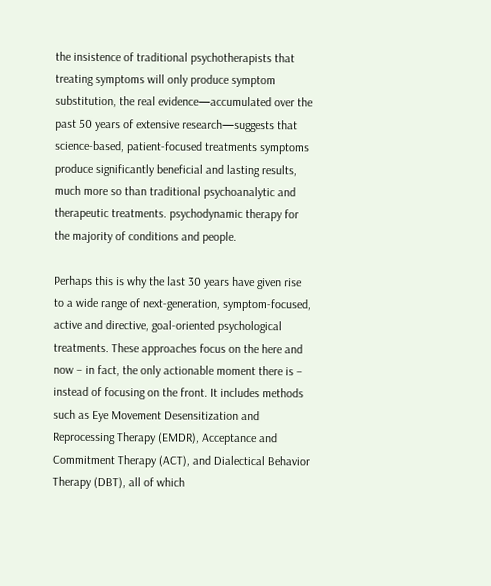the insistence of traditional psychotherapists that treating symptoms will only produce symptom substitution, the real evidence—accumulated over the past 50 years of extensive research—suggests that science-based, patient-focused treatments symptoms produce significantly beneficial and lasting results, much more so than traditional psychoanalytic and therapeutic treatments. psychodynamic therapy for the majority of conditions and people.

Perhaps this is why the last 30 years have given rise to a wide range of next-generation, symptom-focused, active and directive, goal-oriented psychological treatments. These approaches focus on the here and now – in fact, the only actionable moment there is – instead of focusing on the front. It includes methods such as Eye Movement Desensitization and Reprocessing Therapy (EMDR), Acceptance and Commitment Therapy (ACT), and Dialectical Behavior Therapy (DBT), all of which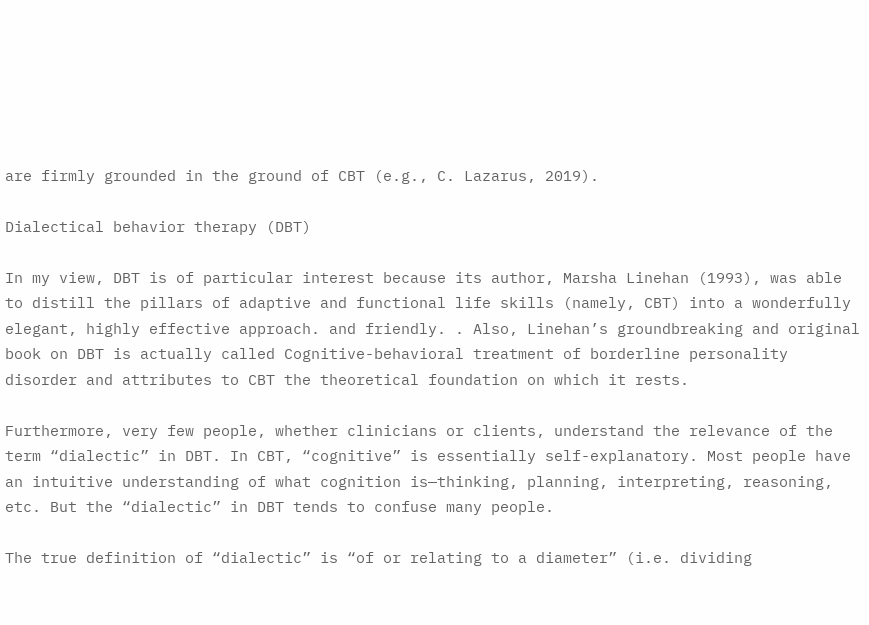are firmly grounded in the ground of CBT (e.g., C. Lazarus, 2019).

Dialectical behavior therapy (DBT)

In my view, DBT is of particular interest because its author, Marsha Linehan (1993), was able to distill the pillars of adaptive and functional life skills (namely, CBT) into a wonderfully elegant, highly effective approach. and friendly. . Also, Linehan’s groundbreaking and original book on DBT is actually called Cognitive-behavioral treatment of borderline personality disorder and attributes to CBT the theoretical foundation on which it rests.

Furthermore, very few people, whether clinicians or clients, understand the relevance of the term “dialectic” in DBT. In CBT, “cognitive” is essentially self-explanatory. Most people have an intuitive understanding of what cognition is—thinking, planning, interpreting, reasoning, etc. But the “dialectic” in DBT tends to confuse many people.

The true definition of “dialectic” is “of or relating to a diameter” (i.e. dividing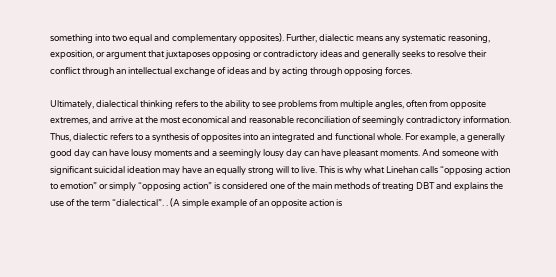something into two equal and complementary opposites). Further, dialectic means any systematic reasoning, exposition, or argument that juxtaposes opposing or contradictory ideas and generally seeks to resolve their conflict through an intellectual exchange of ideas and by acting through opposing forces.

Ultimately, dialectical thinking refers to the ability to see problems from multiple angles, often from opposite extremes, and arrive at the most economical and reasonable reconciliation of seemingly contradictory information. Thus, dialectic refers to a synthesis of opposites into an integrated and functional whole. For example, a generally good day can have lousy moments and a seemingly lousy day can have pleasant moments. And someone with significant suicidal ideation may have an equally strong will to live. This is why what Linehan calls “opposing action to emotion” or simply “opposing action” is considered one of the main methods of treating DBT and explains the use of the term “dialectical”. . (A simple example of an opposite action is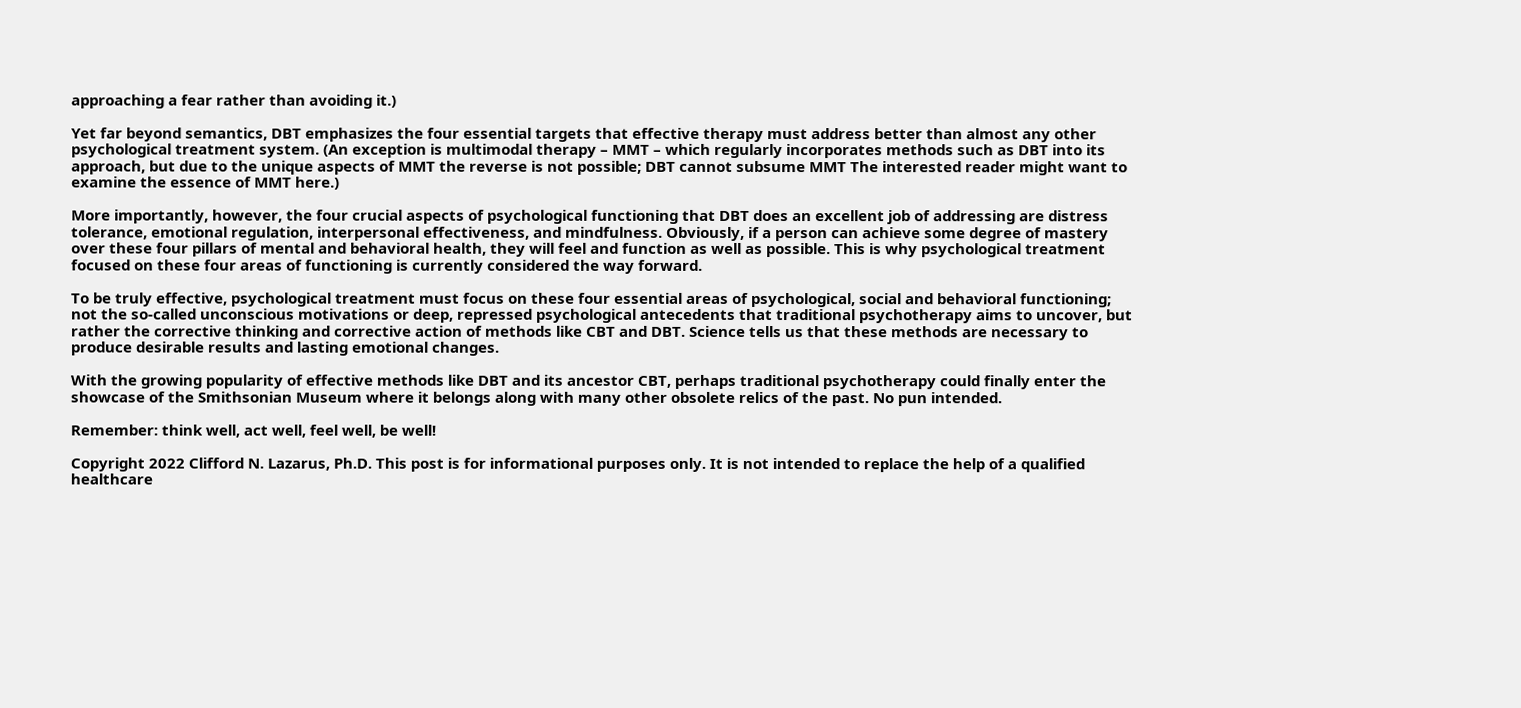approaching a fear rather than avoiding it.)

Yet far beyond semantics, DBT emphasizes the four essential targets that effective therapy must address better than almost any other psychological treatment system. (An exception is multimodal therapy – MMT – which regularly incorporates methods such as DBT into its approach, but due to the unique aspects of MMT the reverse is not possible; DBT cannot subsume MMT The interested reader might want to examine the essence of MMT here.)

More importantly, however, the four crucial aspects of psychological functioning that DBT does an excellent job of addressing are distress tolerance, emotional regulation, interpersonal effectiveness, and mindfulness. Obviously, if a person can achieve some degree of mastery over these four pillars of mental and behavioral health, they will feel and function as well as possible. This is why psychological treatment focused on these four areas of functioning is currently considered the way forward.

To be truly effective, psychological treatment must focus on these four essential areas of psychological, social and behavioral functioning; not the so-called unconscious motivations or deep, repressed psychological antecedents that traditional psychotherapy aims to uncover, but rather the corrective thinking and corrective action of methods like CBT and DBT. Science tells us that these methods are necessary to produce desirable results and lasting emotional changes.

With the growing popularity of effective methods like DBT and its ancestor CBT, perhaps traditional psychotherapy could finally enter the showcase of the Smithsonian Museum where it belongs along with many other obsolete relics of the past. No pun intended.

Remember: think well, act well, feel well, be well!

Copyright 2022 Clifford N. Lazarus, Ph.D. This post is for informational purposes only. It is not intended to replace the help of a qualified healthcare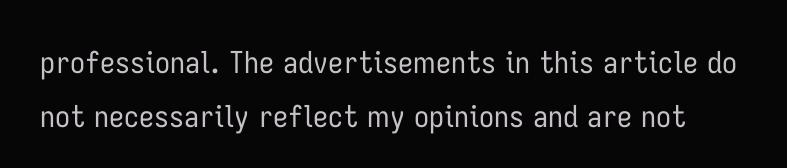professional. The advertisements in this article do not necessarily reflect my opinions and are not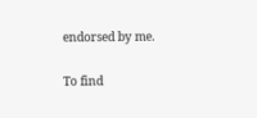endorsed by me.

To find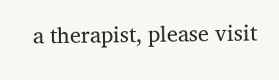a therapist, please visit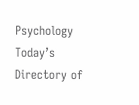Psychology Today’s Directory of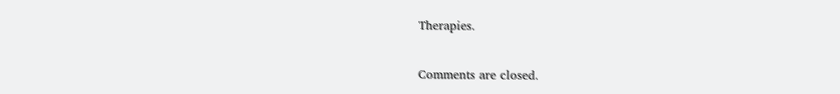Therapies.


Comments are closed.